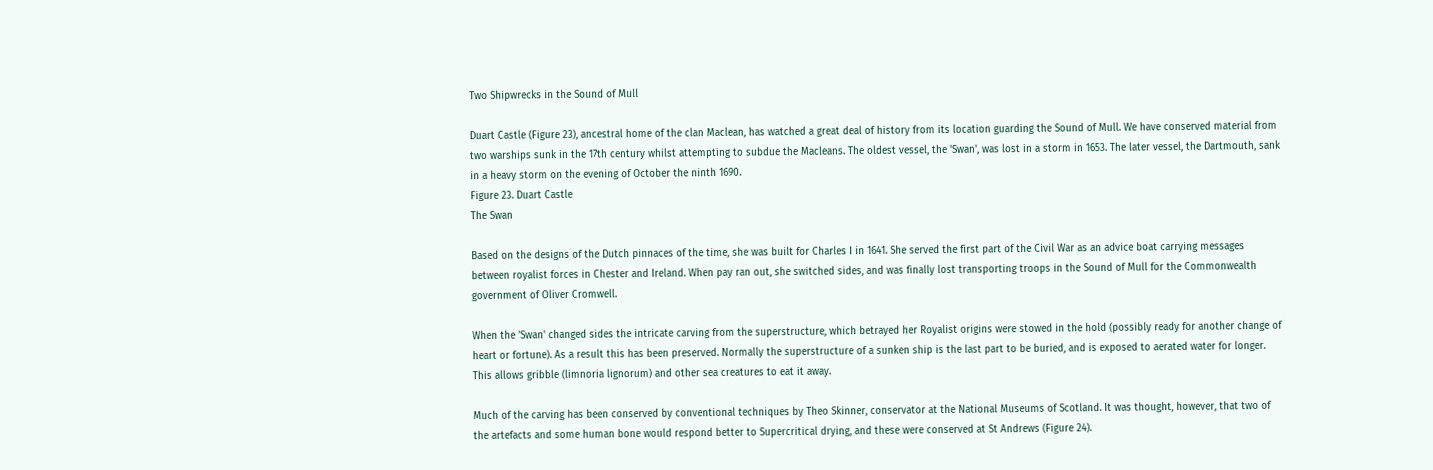Two Shipwrecks in the Sound of Mull

Duart Castle (Figure 23), ancestral home of the clan Maclean, has watched a great deal of history from its location guarding the Sound of Mull. We have conserved material from two warships sunk in the 17th century whilst attempting to subdue the Macleans. The oldest vessel, the 'Swan', was lost in a storm in 1653. The later vessel, the Dartmouth, sank in a heavy storm on the evening of October the ninth 1690.
Figure 23. Duart Castle
The Swan

Based on the designs of the Dutch pinnaces of the time, she was built for Charles I in 1641. She served the first part of the Civil War as an advice boat carrying messages between royalist forces in Chester and Ireland. When pay ran out, she switched sides, and was finally lost transporting troops in the Sound of Mull for the Commonwealth government of Oliver Cromwell.

When the 'Swan' changed sides the intricate carving from the superstructure, which betrayed her Royalist origins were stowed in the hold (possibly ready for another change of heart or fortune). As a result this has been preserved. Normally the superstructure of a sunken ship is the last part to be buried, and is exposed to aerated water for longer. This allows gribble (limnoria lignorum) and other sea creatures to eat it away.

Much of the carving has been conserved by conventional techniques by Theo Skinner, conservator at the National Museums of Scotland. It was thought, however, that two of the artefacts and some human bone would respond better to Supercritical drying, and these were conserved at St Andrews (Figure 24).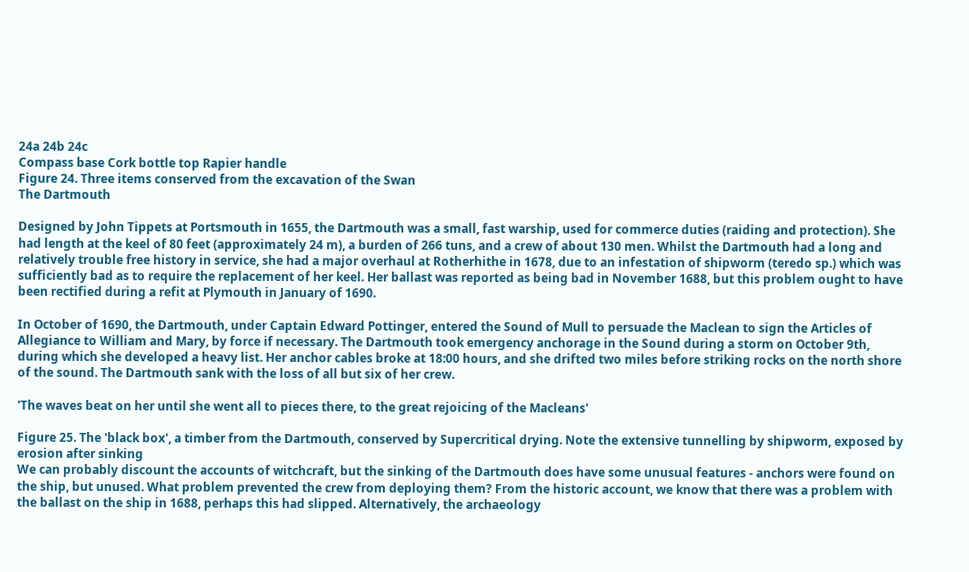24a 24b 24c
Compass base Cork bottle top Rapier handle
Figure 24. Three items conserved from the excavation of the Swan
The Dartmouth

Designed by John Tippets at Portsmouth in 1655, the Dartmouth was a small, fast warship, used for commerce duties (raiding and protection). She had length at the keel of 80 feet (approximately 24 m), a burden of 266 tuns, and a crew of about 130 men. Whilst the Dartmouth had a long and relatively trouble free history in service, she had a major overhaul at Rotherhithe in 1678, due to an infestation of shipworm (teredo sp.) which was sufficiently bad as to require the replacement of her keel. Her ballast was reported as being bad in November 1688, but this problem ought to have been rectified during a refit at Plymouth in January of 1690.

In October of 1690, the Dartmouth, under Captain Edward Pottinger, entered the Sound of Mull to persuade the Maclean to sign the Articles of Allegiance to William and Mary, by force if necessary. The Dartmouth took emergency anchorage in the Sound during a storm on October 9th, during which she developed a heavy list. Her anchor cables broke at 18:00 hours, and she drifted two miles before striking rocks on the north shore of the sound. The Dartmouth sank with the loss of all but six of her crew.

'The waves beat on her until she went all to pieces there, to the great rejoicing of the Macleans'

Figure 25. The 'black box', a timber from the Dartmouth, conserved by Supercritical drying. Note the extensive tunnelling by shipworm, exposed by erosion after sinking
We can probably discount the accounts of witchcraft, but the sinking of the Dartmouth does have some unusual features - anchors were found on the ship, but unused. What problem prevented the crew from deploying them? From the historic account, we know that there was a problem with the ballast on the ship in 1688, perhaps this had slipped. Alternatively, the archaeology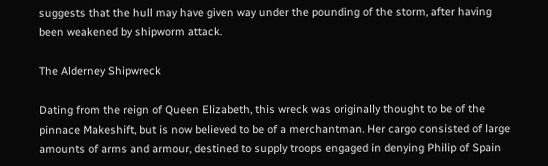suggests that the hull may have given way under the pounding of the storm, after having been weakened by shipworm attack.

The Alderney Shipwreck

Dating from the reign of Queen Elizabeth, this wreck was originally thought to be of the pinnace Makeshift, but is now believed to be of a merchantman. Her cargo consisted of large amounts of arms and armour, destined to supply troops engaged in denying Philip of Spain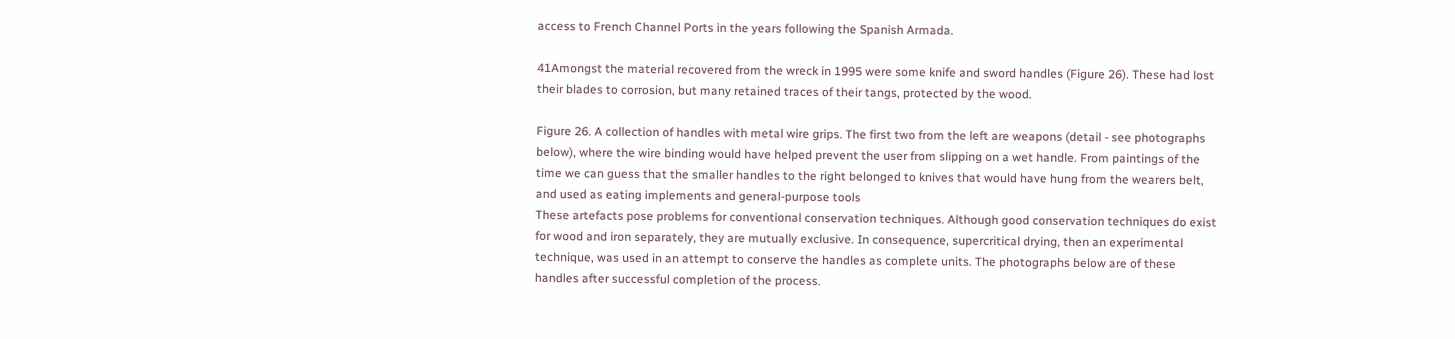access to French Channel Ports in the years following the Spanish Armada.

41Amongst the material recovered from the wreck in 1995 were some knife and sword handles (Figure 26). These had lost their blades to corrosion, but many retained traces of their tangs, protected by the wood.

Figure 26. A collection of handles with metal wire grips. The first two from the left are weapons (detail - see photographs below), where the wire binding would have helped prevent the user from slipping on a wet handle. From paintings of the time we can guess that the smaller handles to the right belonged to knives that would have hung from the wearers belt, and used as eating implements and general-purpose tools
These artefacts pose problems for conventional conservation techniques. Although good conservation techniques do exist for wood and iron separately, they are mutually exclusive. In consequence, supercritical drying, then an experimental technique, was used in an attempt to conserve the handles as complete units. The photographs below are of these handles after successful completion of the process.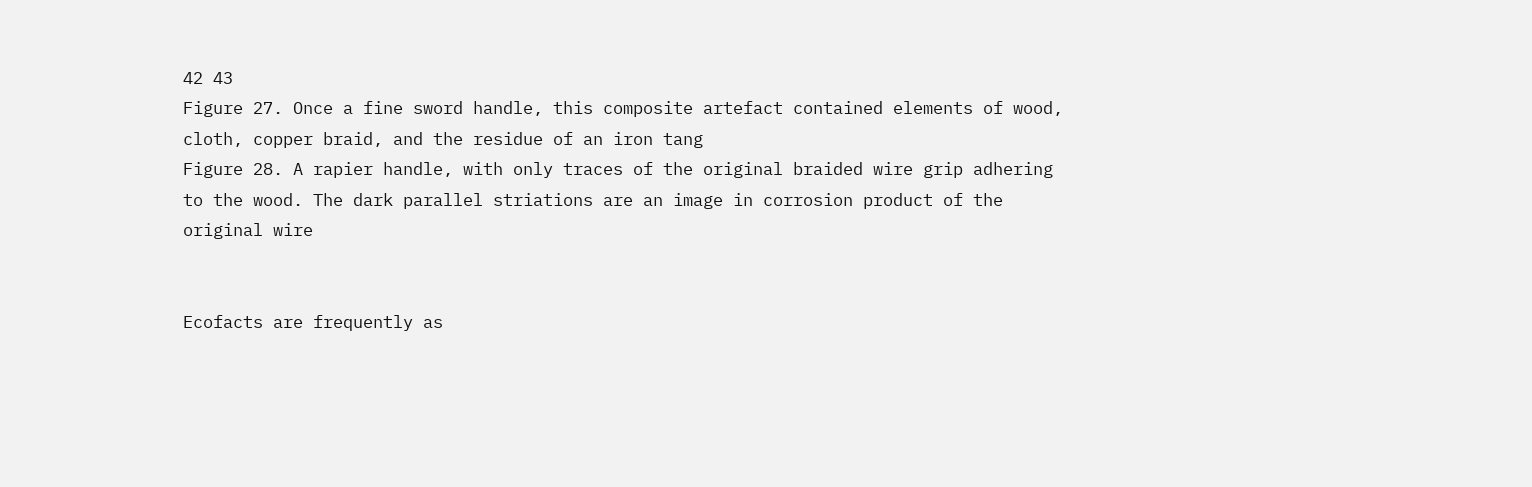42 43
Figure 27. Once a fine sword handle, this composite artefact contained elements of wood, cloth, copper braid, and the residue of an iron tang
Figure 28. A rapier handle, with only traces of the original braided wire grip adhering to the wood. The dark parallel striations are an image in corrosion product of the original wire


Ecofacts are frequently as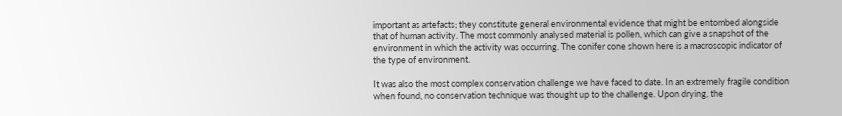important as artefacts; they constitute general environmental evidence that might be entombed alongside that of human activity. The most commonly analysed material is pollen, which can give a snapshot of the environment in which the activity was occurring. The conifer cone shown here is a macroscopic indicator of the type of environment.

It was also the most complex conservation challenge we have faced to date. In an extremely fragile condition when found, no conservation technique was thought up to the challenge. Upon drying, the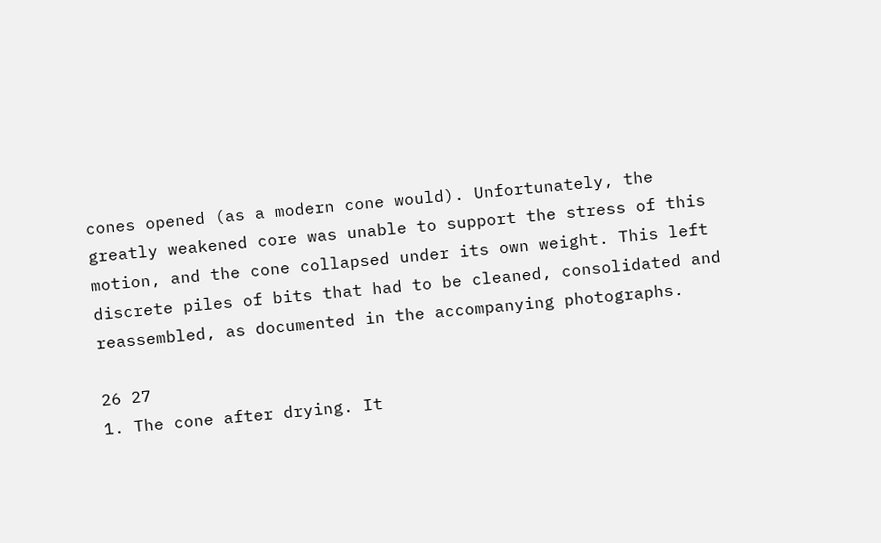cones opened (as a modern cone would). Unfortunately, the greatly weakened core was unable to support the stress of this motion, and the cone collapsed under its own weight. This left discrete piles of bits that had to be cleaned, consolidated and reassembled, as documented in the accompanying photographs.

26 27
1. The cone after drying. It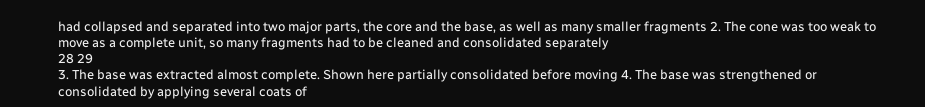had collapsed and separated into two major parts, the core and the base, as well as many smaller fragments 2. The cone was too weak to move as a complete unit, so many fragments had to be cleaned and consolidated separately
28 29
3. The base was extracted almost complete. Shown here partially consolidated before moving 4. The base was strengthened or consolidated by applying several coats of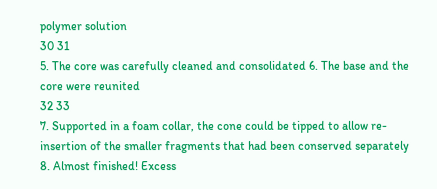polymer solution
30 31
5. The core was carefully cleaned and consolidated 6. The base and the core were reunited
32 33
7. Supported in a foam collar, the cone could be tipped to allow re-insertion of the smaller fragments that had been conserved separately 8. Almost finished! Excess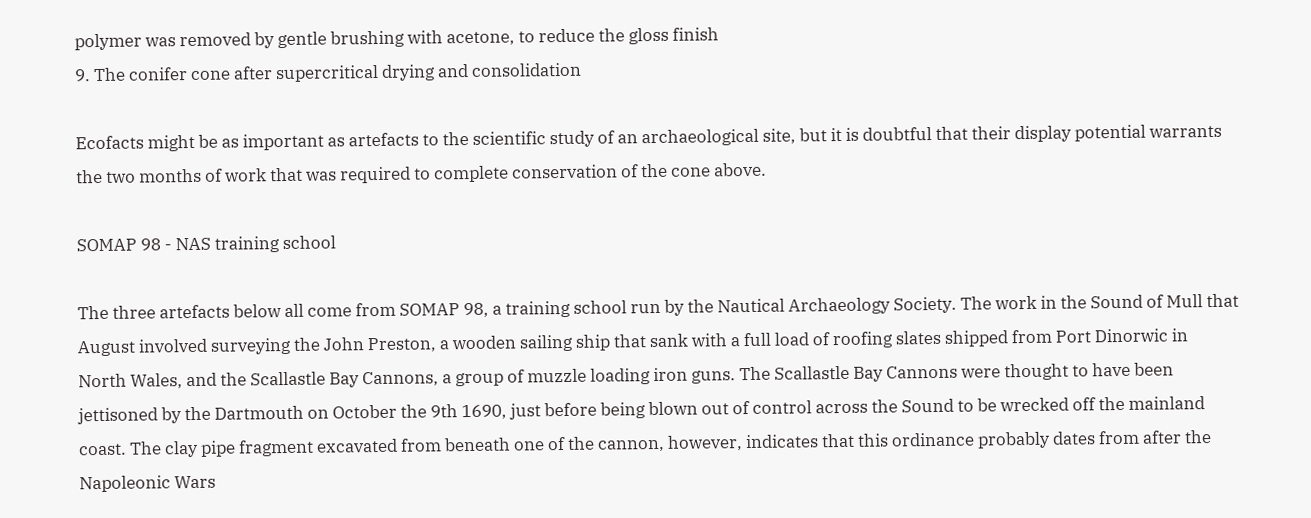polymer was removed by gentle brushing with acetone, to reduce the gloss finish
9. The conifer cone after supercritical drying and consolidation

Ecofacts might be as important as artefacts to the scientific study of an archaeological site, but it is doubtful that their display potential warrants the two months of work that was required to complete conservation of the cone above.

SOMAP 98 - NAS training school

The three artefacts below all come from SOMAP 98, a training school run by the Nautical Archaeology Society. The work in the Sound of Mull that August involved surveying the John Preston, a wooden sailing ship that sank with a full load of roofing slates shipped from Port Dinorwic in North Wales, and the Scallastle Bay Cannons, a group of muzzle loading iron guns. The Scallastle Bay Cannons were thought to have been jettisoned by the Dartmouth on October the 9th 1690, just before being blown out of control across the Sound to be wrecked off the mainland coast. The clay pipe fragment excavated from beneath one of the cannon, however, indicates that this ordinance probably dates from after the Napoleonic Wars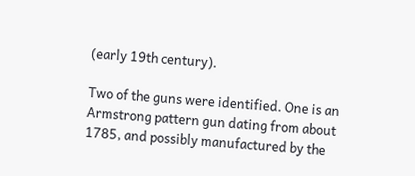(early 19th century).

Two of the guns were identified. One is an Armstrong pattern gun dating from about 1785, and possibly manufactured by the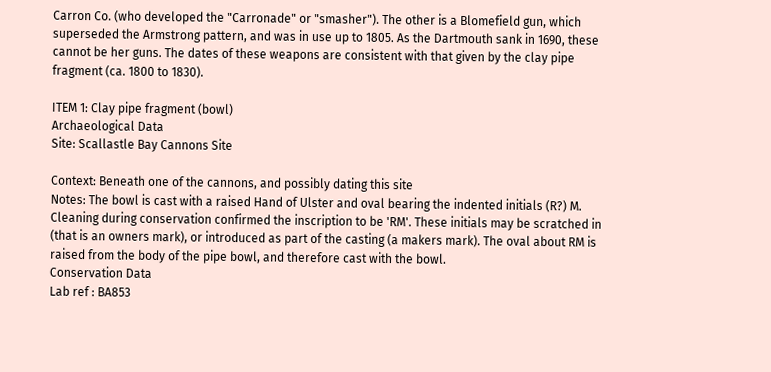Carron Co. (who developed the "Carronade" or "smasher"). The other is a Blomefield gun, which superseded the Armstrong pattern, and was in use up to 1805. As the Dartmouth sank in 1690, these cannot be her guns. The dates of these weapons are consistent with that given by the clay pipe fragment (ca. 1800 to 1830).

ITEM 1: Clay pipe fragment (bowl)
Archaeological Data
Site: Scallastle Bay Cannons Site

Context: Beneath one of the cannons, and possibly dating this site
Notes: The bowl is cast with a raised Hand of Ulster and oval bearing the indented initials (R?) M. Cleaning during conservation confirmed the inscription to be 'RM'. These initials may be scratched in (that is an owners mark), or introduced as part of the casting (a makers mark). The oval about RM is raised from the body of the pipe bowl, and therefore cast with the bowl.
Conservation Data
Lab ref : BA853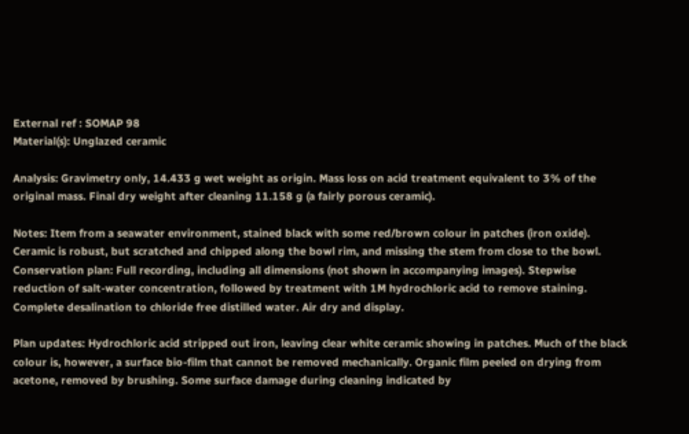External ref : SOMAP 98
Material(s): Unglazed ceramic

Analysis: Gravimetry only, 14.433 g wet weight as origin. Mass loss on acid treatment equivalent to 3% of the original mass. Final dry weight after cleaning 11.158 g (a fairly porous ceramic).

Notes: Item from a seawater environment, stained black with some red/brown colour in patches (iron oxide). Ceramic is robust, but scratched and chipped along the bowl rim, and missing the stem from close to the bowl.
Conservation plan: Full recording, including all dimensions (not shown in accompanying images). Stepwise reduction of salt-water concentration, followed by treatment with 1M hydrochloric acid to remove staining. Complete desalination to chloride free distilled water. Air dry and display.

Plan updates: Hydrochloric acid stripped out iron, leaving clear white ceramic showing in patches. Much of the black colour is, however, a surface bio-film that cannot be removed mechanically. Organic film peeled on drying from acetone, removed by brushing. Some surface damage during cleaning indicated by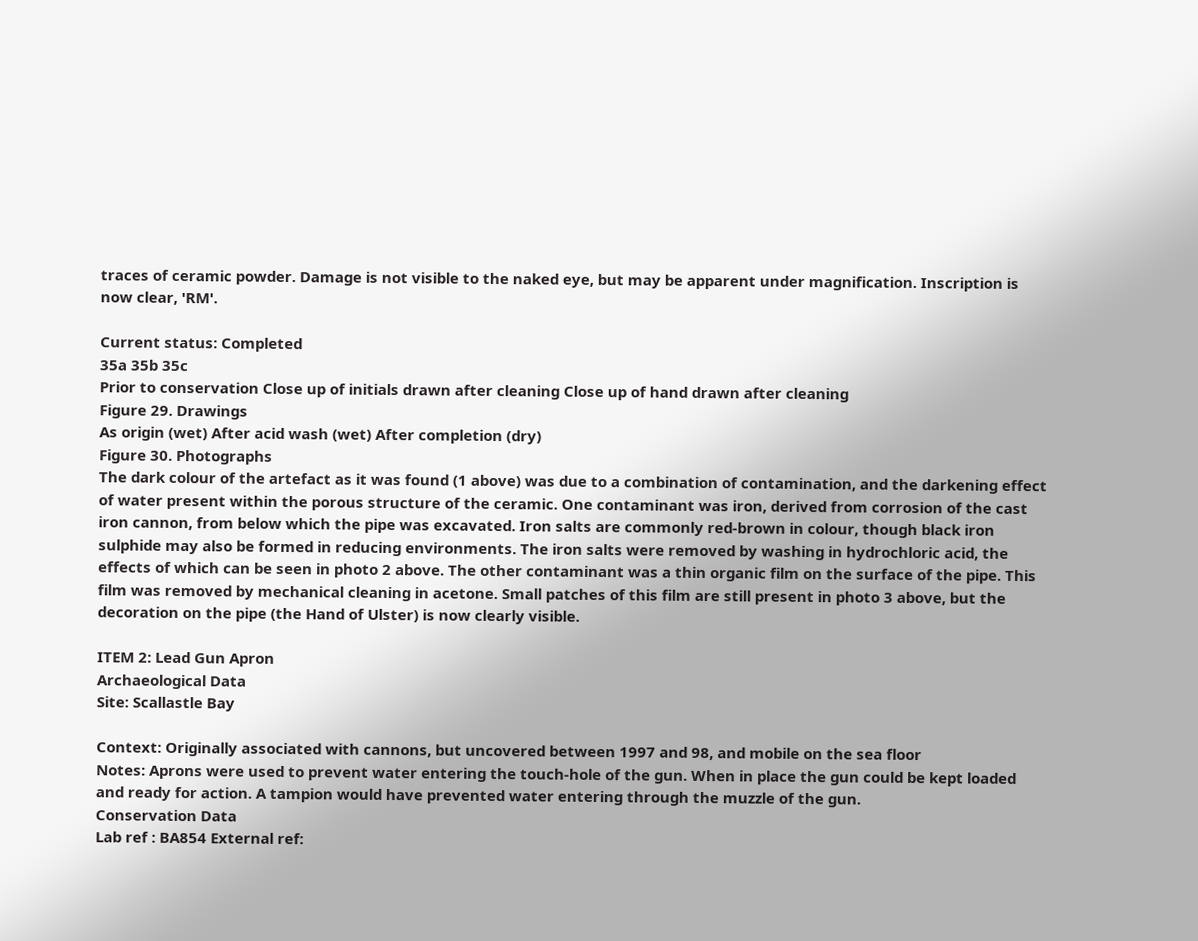traces of ceramic powder. Damage is not visible to the naked eye, but may be apparent under magnification. Inscription is now clear, 'RM'.

Current status: Completed
35a 35b 35c
Prior to conservation Close up of initials drawn after cleaning Close up of hand drawn after cleaning
Figure 29. Drawings
As origin (wet) After acid wash (wet) After completion (dry)
Figure 30. Photographs
The dark colour of the artefact as it was found (1 above) was due to a combination of contamination, and the darkening effect of water present within the porous structure of the ceramic. One contaminant was iron, derived from corrosion of the cast iron cannon, from below which the pipe was excavated. Iron salts are commonly red-brown in colour, though black iron sulphide may also be formed in reducing environments. The iron salts were removed by washing in hydrochloric acid, the effects of which can be seen in photo 2 above. The other contaminant was a thin organic film on the surface of the pipe. This film was removed by mechanical cleaning in acetone. Small patches of this film are still present in photo 3 above, but the decoration on the pipe (the Hand of Ulster) is now clearly visible.

ITEM 2: Lead Gun Apron
Archaeological Data
Site: Scallastle Bay

Context: Originally associated with cannons, but uncovered between 1997 and 98, and mobile on the sea floor
Notes: Aprons were used to prevent water entering the touch-hole of the gun. When in place the gun could be kept loaded and ready for action. A tampion would have prevented water entering through the muzzle of the gun.
Conservation Data
Lab ref : BA854 External ref: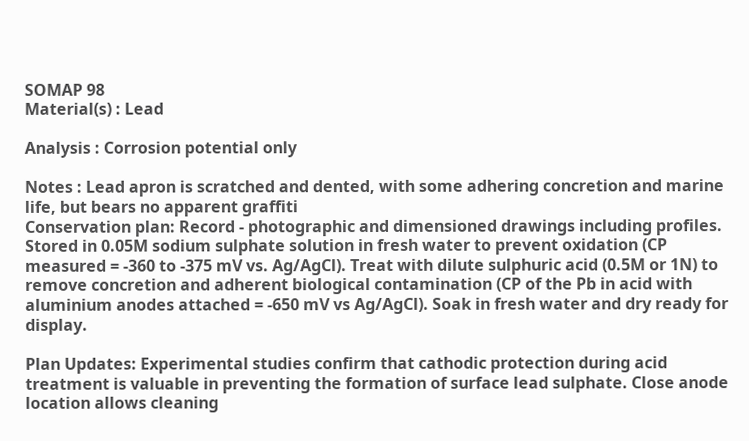SOMAP 98
Material(s) : Lead

Analysis : Corrosion potential only

Notes : Lead apron is scratched and dented, with some adhering concretion and marine life, but bears no apparent graffiti
Conservation plan: Record - photographic and dimensioned drawings including profiles. Stored in 0.05M sodium sulphate solution in fresh water to prevent oxidation (CP measured = -360 to -375 mV vs. Ag/AgCl). Treat with dilute sulphuric acid (0.5M or 1N) to remove concretion and adherent biological contamination (CP of the Pb in acid with aluminium anodes attached = -650 mV vs Ag/AgCl). Soak in fresh water and dry ready for display.

Plan Updates: Experimental studies confirm that cathodic protection during acid treatment is valuable in preventing the formation of surface lead sulphate. Close anode location allows cleaning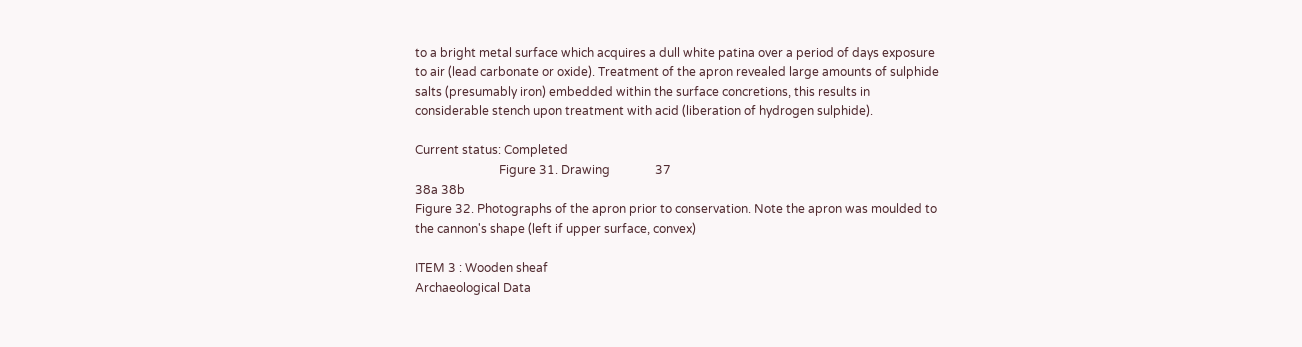to a bright metal surface which acquires a dull white patina over a period of days exposure to air (lead carbonate or oxide). Treatment of the apron revealed large amounts of sulphide salts (presumably iron) embedded within the surface concretions, this results in considerable stench upon treatment with acid (liberation of hydrogen sulphide).

Current status: Completed
                            Figure 31. Drawing               37
38a 38b
Figure 32. Photographs of the apron prior to conservation. Note the apron was moulded to the cannon's shape (left if upper surface, convex)

ITEM 3 : Wooden sheaf
Archaeological Data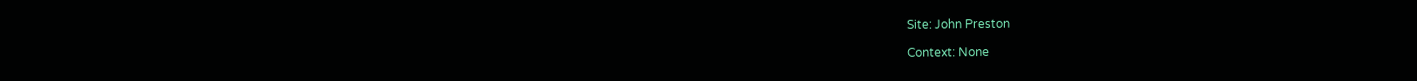Site: John Preston

Context: None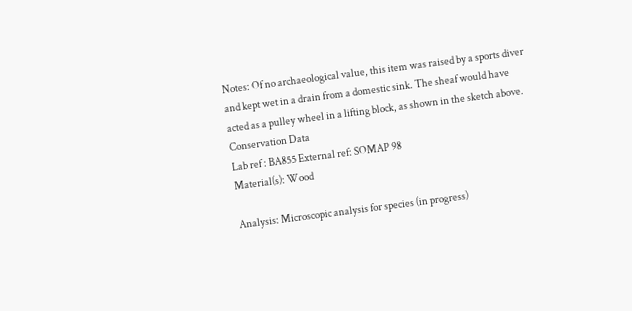Notes: Of no archaeological value, this item was raised by a sports diver and kept wet in a drain from a domestic sink. The sheaf would have acted as a pulley wheel in a lifting block, as shown in the sketch above.
Conservation Data
Lab ref : BA855 External ref: SOMAP 98
Material(s): Wood

Analysis: Microscopic analysis for species (in progress)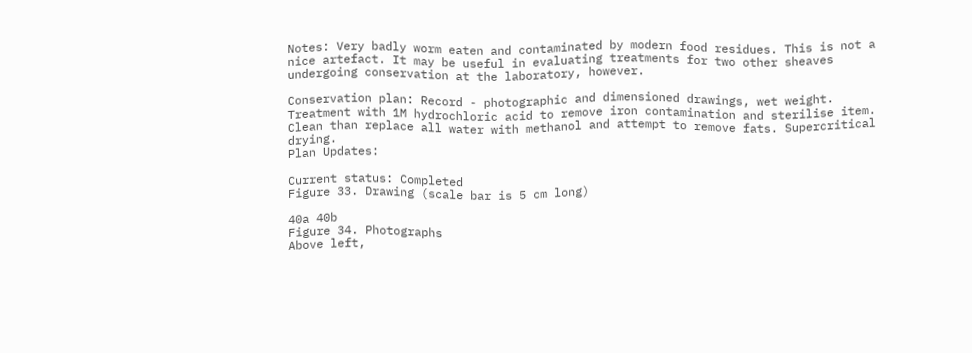Notes: Very badly worm eaten and contaminated by modern food residues. This is not a nice artefact. It may be useful in evaluating treatments for two other sheaves undergoing conservation at the laboratory, however.

Conservation plan: Record - photographic and dimensioned drawings, wet weight. Treatment with 1M hydrochloric acid to remove iron contamination and sterilise item. Clean than replace all water with methanol and attempt to remove fats. Supercritical drying.
Plan Updates:

Current status: Completed
Figure 33. Drawing (scale bar is 5 cm long)

40a 40b
Figure 34. Photographs
Above left,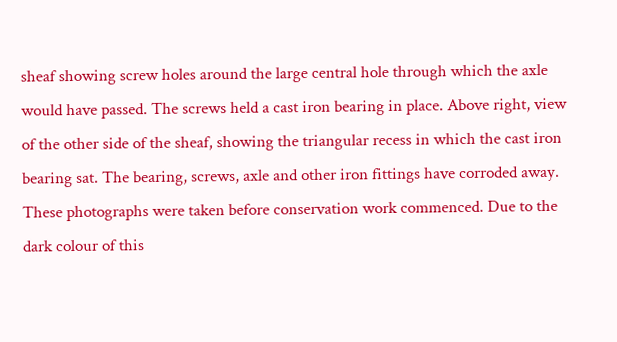sheaf showing screw holes around the large central hole through which the axle would have passed. The screws held a cast iron bearing in place. Above right, view of the other side of the sheaf, showing the triangular recess in which the cast iron bearing sat. The bearing, screws, axle and other iron fittings have corroded away. These photographs were taken before conservation work commenced. Due to the dark colour of this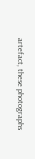artefact, these photographs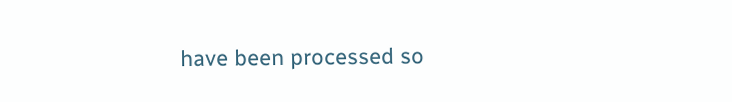have been processed so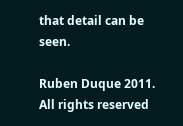that detail can be seen.

Ruben Duque 2011. All rights reserved